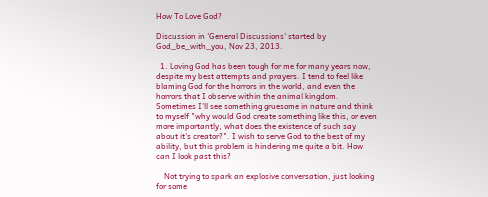How To Love God?

Discussion in 'General Discussions' started by God_be_with_you, Nov 23, 2013.

  1. Loving God has been tough for me for many years now, despite my best attempts and prayers. I tend to feel like blaming God for the horrors in the world, and even the horrors that I observe within the animal kingdom. Sometimes I'll see something gruesome in nature and think to myself "why would God create something like this, or even more importantly, what does the existence of such say about it's creator?". I wish to serve God to the best of my ability, but this problem is hindering me quite a bit. How can I look past this?

    Not trying to spark an explosive conversation, just looking for some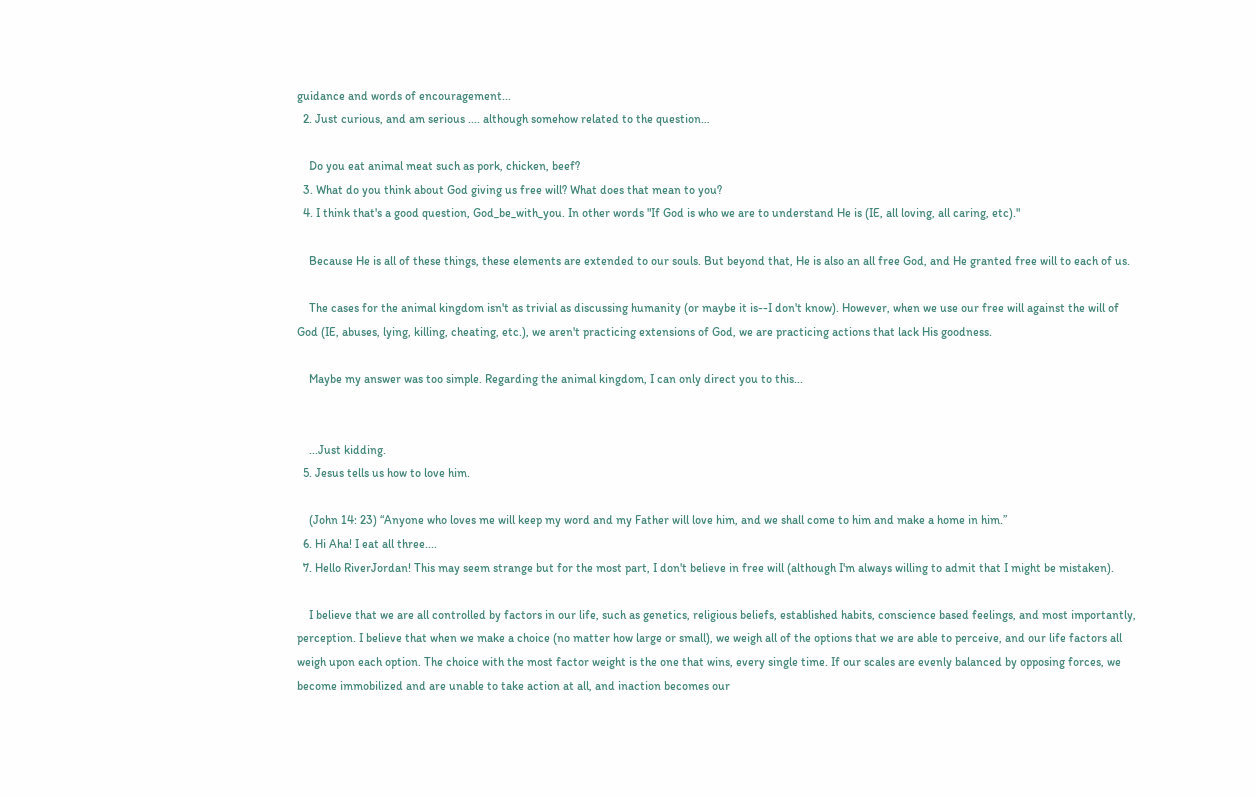guidance and words of encouragement...
  2. Just curious, and am serious .... although somehow related to the question…

    Do you eat animal meat such as pork, chicken, beef?
  3. What do you think about God giving us free will? What does that mean to you?
  4. I think that's a good question, God_be_with_you. In other words "If God is who we are to understand He is (IE, all loving, all caring, etc)."

    Because He is all of these things, these elements are extended to our souls. But beyond that, He is also an all free God, and He granted free will to each of us.

    The cases for the animal kingdom isn't as trivial as discussing humanity (or maybe it is--I don't know). However, when we use our free will against the will of God (IE, abuses, lying, killing, cheating, etc.), we aren't practicing extensions of God, we are practicing actions that lack His goodness.

    Maybe my answer was too simple. Regarding the animal kingdom, I can only direct you to this...


    ...Just kidding.
  5. Jesus tells us how to love him.

    (John 14: 23) “Anyone who loves me will keep my word and my Father will love him, and we shall come to him and make a home in him.”
  6. Hi Aha! I eat all three....
  7. Hello RiverJordan! This may seem strange but for the most part, I don't believe in free will (although I'm always willing to admit that I might be mistaken).

    I believe that we are all controlled by factors in our life, such as genetics, religious beliefs, established habits, conscience based feelings, and most importantly, perception. I believe that when we make a choice (no matter how large or small), we weigh all of the options that we are able to perceive, and our life factors all weigh upon each option. The choice with the most factor weight is the one that wins, every single time. If our scales are evenly balanced by opposing forces, we become immobilized and are unable to take action at all, and inaction becomes our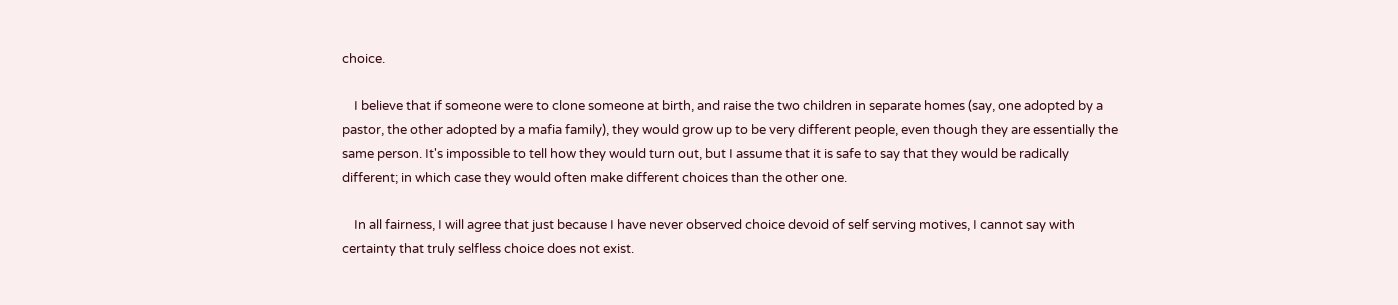choice.

    I believe that if someone were to clone someone at birth, and raise the two children in separate homes (say, one adopted by a pastor, the other adopted by a mafia family), they would grow up to be very different people, even though they are essentially the same person. It's impossible to tell how they would turn out, but I assume that it is safe to say that they would be radically different; in which case they would often make different choices than the other one.

    In all fairness, I will agree that just because I have never observed choice devoid of self serving motives, I cannot say with certainty that truly selfless choice does not exist.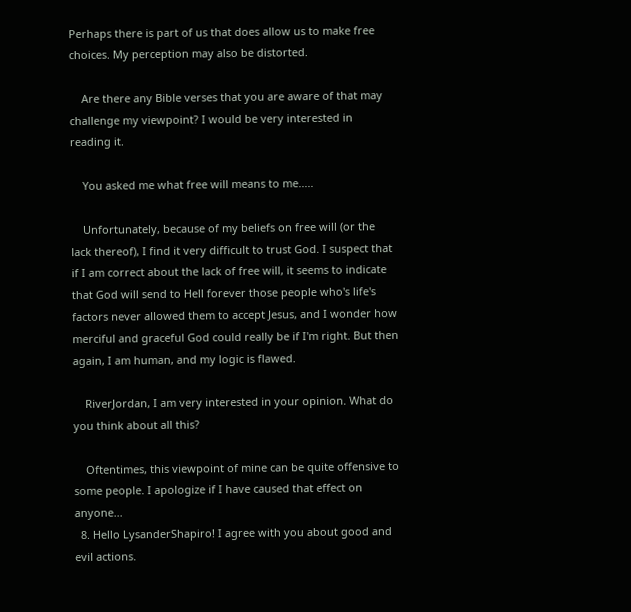Perhaps there is part of us that does allow us to make free choices. My perception may also be distorted.

    Are there any Bible verses that you are aware of that may challenge my viewpoint? I would be very interested in reading it.

    You asked me what free will means to me.....

    Unfortunately, because of my beliefs on free will (or the lack thereof), I find it very difficult to trust God. I suspect that if I am correct about the lack of free will, it seems to indicate that God will send to Hell forever those people who's life's factors never allowed them to accept Jesus, and I wonder how merciful and graceful God could really be if I'm right. But then again, I am human, and my logic is flawed.

    RiverJordan, I am very interested in your opinion. What do you think about all this?

    Oftentimes, this viewpoint of mine can be quite offensive to some people. I apologize if I have caused that effect on anyone...
  8. Hello LysanderShapiro! I agree with you about good and evil actions.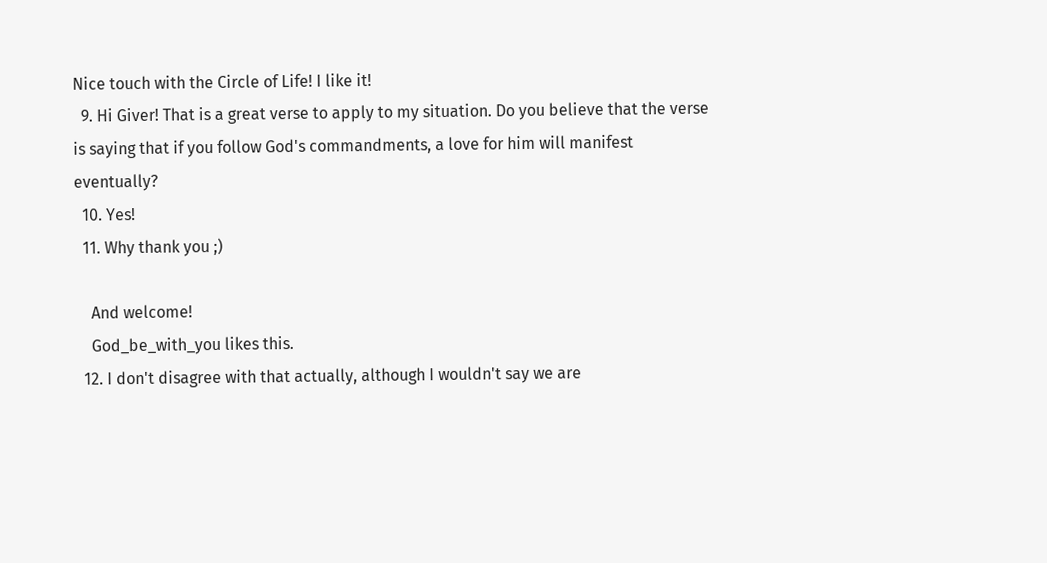Nice touch with the Circle of Life! I like it!
  9. Hi Giver! That is a great verse to apply to my situation. Do you believe that the verse is saying that if you follow God's commandments, a love for him will manifest eventually?
  10. Yes!
  11. Why thank you ;)

    And welcome!
    God_be_with_you likes this.
  12. I don't disagree with that actually, although I wouldn't say we are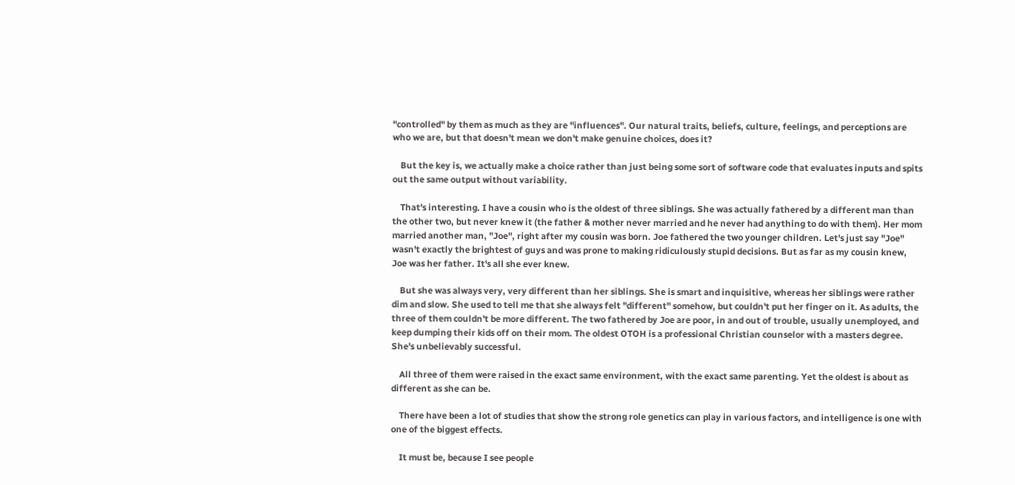"controlled" by them as much as they are "influences". Our natural traits, beliefs, culture, feelings, and perceptions are who we are, but that doesn't mean we don't make genuine choices, does it?

    But the key is, we actually make a choice rather than just being some sort of software code that evaluates inputs and spits out the same output without variability.

    That's interesting. I have a cousin who is the oldest of three siblings. She was actually fathered by a different man than the other two, but never knew it (the father & mother never married and he never had anything to do with them). Her mom married another man, "Joe", right after my cousin was born. Joe fathered the two younger children. Let's just say "Joe" wasn't exactly the brightest of guys and was prone to making ridiculously stupid decisions. But as far as my cousin knew, Joe was her father. It's all she ever knew.

    But she was always very, very different than her siblings. She is smart and inquisitive, whereas her siblings were rather dim and slow. She used to tell me that she always felt "different" somehow, but couldn't put her finger on it. As adults, the three of them couldn't be more different. The two fathered by Joe are poor, in and out of trouble, usually unemployed, and keep dumping their kids off on their mom. The oldest OTOH is a professional Christian counselor with a masters degree. She's unbelievably successful.

    All three of them were raised in the exact same environment, with the exact same parenting. Yet the oldest is about as different as she can be.

    There have been a lot of studies that show the strong role genetics can play in various factors, and intelligence is one with one of the biggest effects.

    It must be, because I see people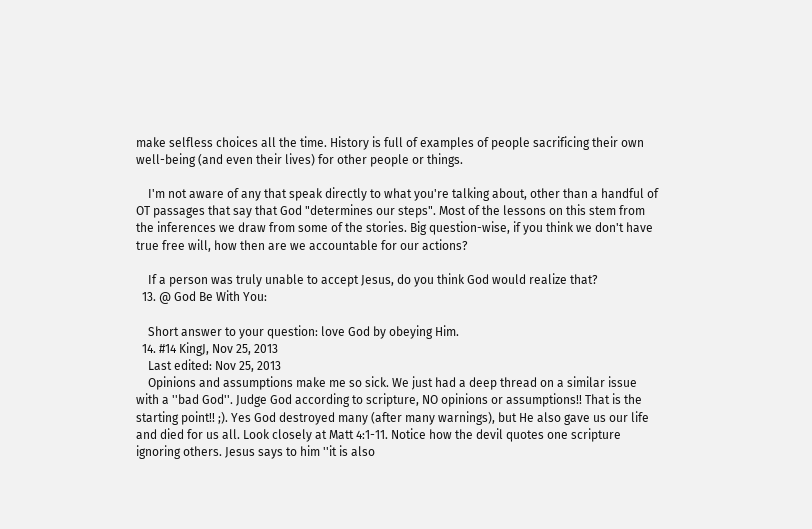make selfless choices all the time. History is full of examples of people sacrificing their own well-being (and even their lives) for other people or things.

    I'm not aware of any that speak directly to what you're talking about, other than a handful of OT passages that say that God "determines our steps". Most of the lessons on this stem from the inferences we draw from some of the stories. Big question-wise, if you think we don't have true free will, how then are we accountable for our actions?

    If a person was truly unable to accept Jesus, do you think God would realize that?
  13. @ God Be With You:

    Short answer to your question: love God by obeying Him.
  14. #14 KingJ, Nov 25, 2013
    Last edited: Nov 25, 2013
    Opinions and assumptions make me so sick. We just had a deep thread on a similar issue with a ''bad God''. Judge God according to scripture, NO opinions or assumptions!! That is the starting point!! ;). Yes God destroyed many (after many warnings), but He also gave us our life and died for us all. Look closely at Matt 4:1-11. Notice how the devil quotes one scripture ignoring others. Jesus says to him ''it is also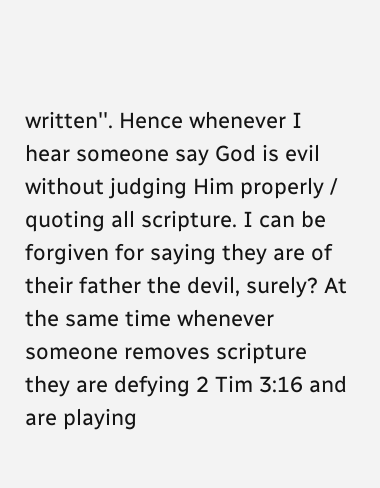written''. Hence whenever I hear someone say God is evil without judging Him properly / quoting all scripture. I can be forgiven for saying they are of their father the devil, surely? At the same time whenever someone removes scripture they are defying 2 Tim 3:16 and are playing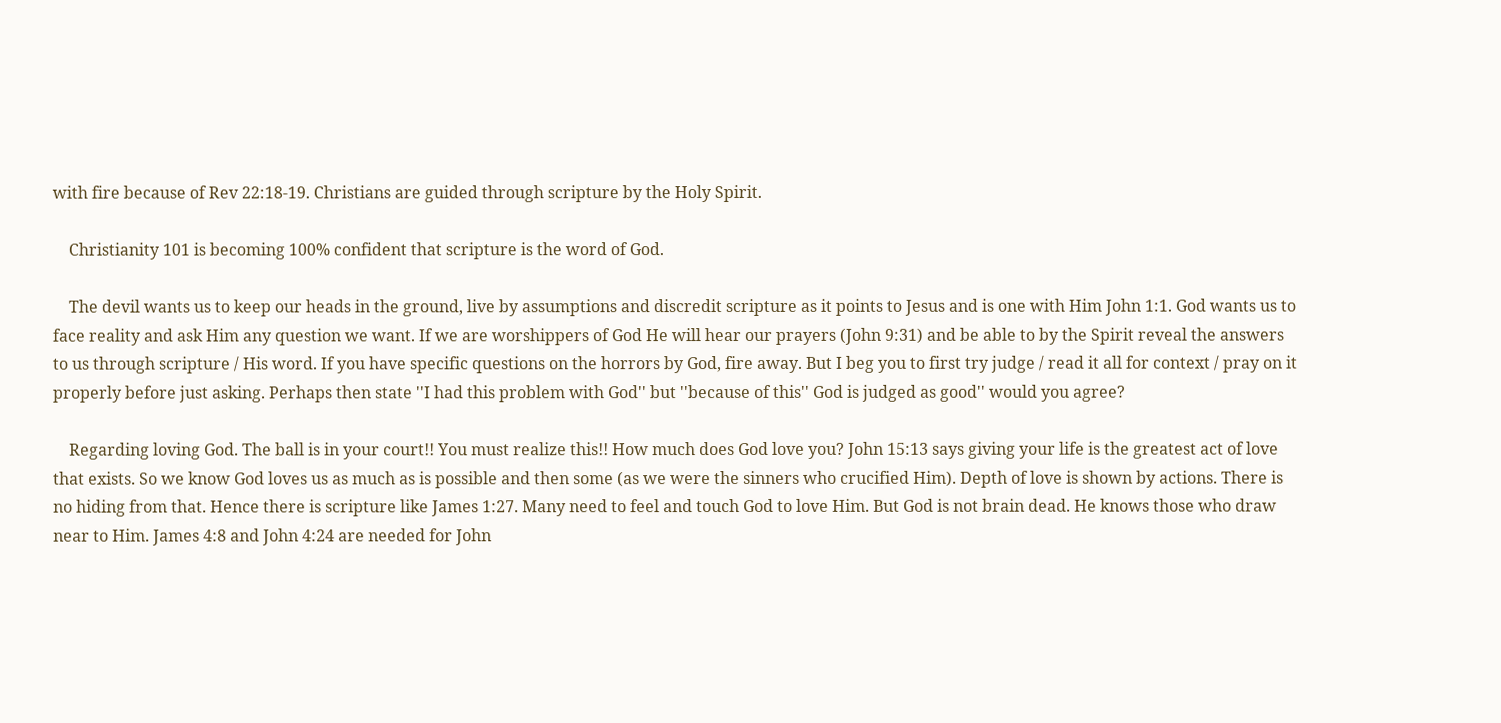with fire because of Rev 22:18-19. Christians are guided through scripture by the Holy Spirit.

    Christianity 101 is becoming 100% confident that scripture is the word of God.

    The devil wants us to keep our heads in the ground, live by assumptions and discredit scripture as it points to Jesus and is one with Him John 1:1. God wants us to face reality and ask Him any question we want. If we are worshippers of God He will hear our prayers (John 9:31) and be able to by the Spirit reveal the answers to us through scripture / His word. If you have specific questions on the horrors by God, fire away. But I beg you to first try judge / read it all for context / pray on it properly before just asking. Perhaps then state ''I had this problem with God'' but ''because of this'' God is judged as good'' would you agree?

    Regarding loving God. The ball is in your court!! You must realize this!! How much does God love you? John 15:13 says giving your life is the greatest act of love that exists. So we know God loves us as much as is possible and then some (as we were the sinners who crucified Him). Depth of love is shown by actions. There is no hiding from that. Hence there is scripture like James 1:27. Many need to feel and touch God to love Him. But God is not brain dead. He knows those who draw near to Him. James 4:8 and John 4:24 are needed for John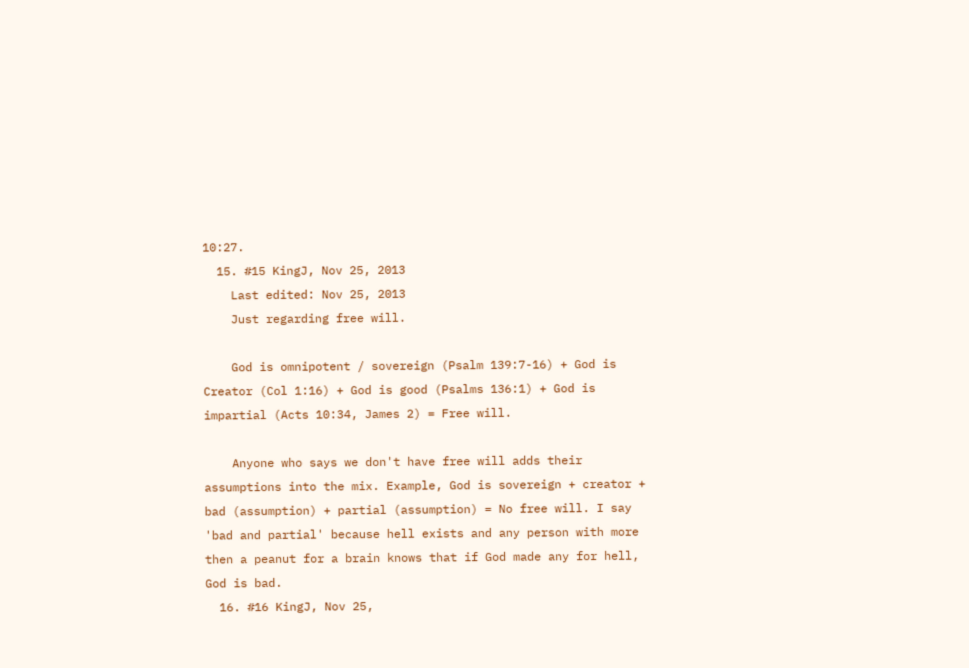10:27.
  15. #15 KingJ, Nov 25, 2013
    Last edited: Nov 25, 2013
    Just regarding free will.

    God is omnipotent / sovereign (Psalm 139:7-16) + God is Creator (Col 1:16) + God is good (Psalms 136:1) + God is impartial (Acts 10:34, James 2) = Free will.

    Anyone who says we don't have free will adds their assumptions into the mix. Example, God is sovereign + creator + bad (assumption) + partial (assumption) = No free will. I say 'bad and partial' because hell exists and any person with more then a peanut for a brain knows that if God made any for hell, God is bad.
  16. #16 KingJ, Nov 25,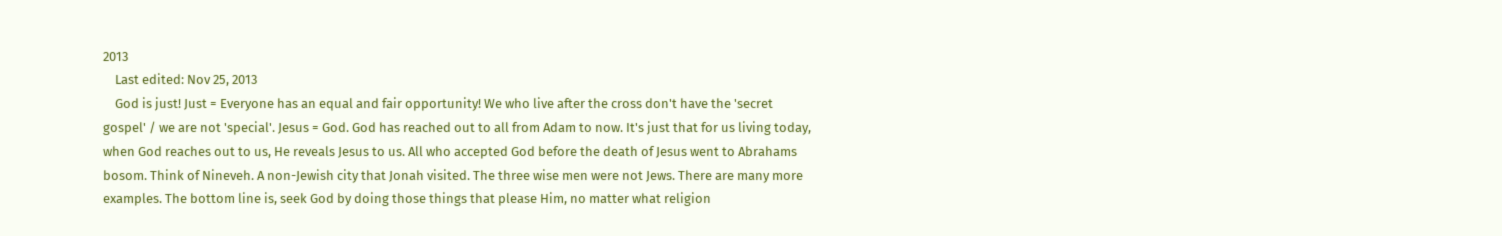2013
    Last edited: Nov 25, 2013
    God is just! Just = Everyone has an equal and fair opportunity! We who live after the cross don't have the 'secret gospel' / we are not 'special'. Jesus = God. God has reached out to all from Adam to now. It's just that for us living today, when God reaches out to us, He reveals Jesus to us. All who accepted God before the death of Jesus went to Abrahams bosom. Think of Nineveh. A non-Jewish city that Jonah visited. The three wise men were not Jews. There are many more examples. The bottom line is, seek God by doing those things that please Him, no matter what religion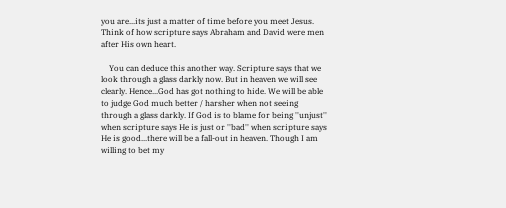you are...its just a matter of time before you meet Jesus. Think of how scripture says Abraham and David were men after His own heart.

    You can deduce this another way. Scripture says that we look through a glass darkly now. But in heaven we will see clearly. Hence...God has got nothing to hide. We will be able to judge God much better / harsher when not seeing through a glass darkly. If God is to blame for being ''unjust'' when scripture says He is just or ''bad'' when scripture says He is good...there will be a fall-out in heaven. Though I am willing to bet my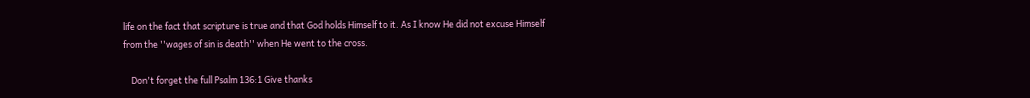life on the fact that scripture is true and that God holds Himself to it. As I know He did not excuse Himself from the ''wages of sin is death'' when He went to the cross.

    Don't forget the full Psalm 136:1 Give thanks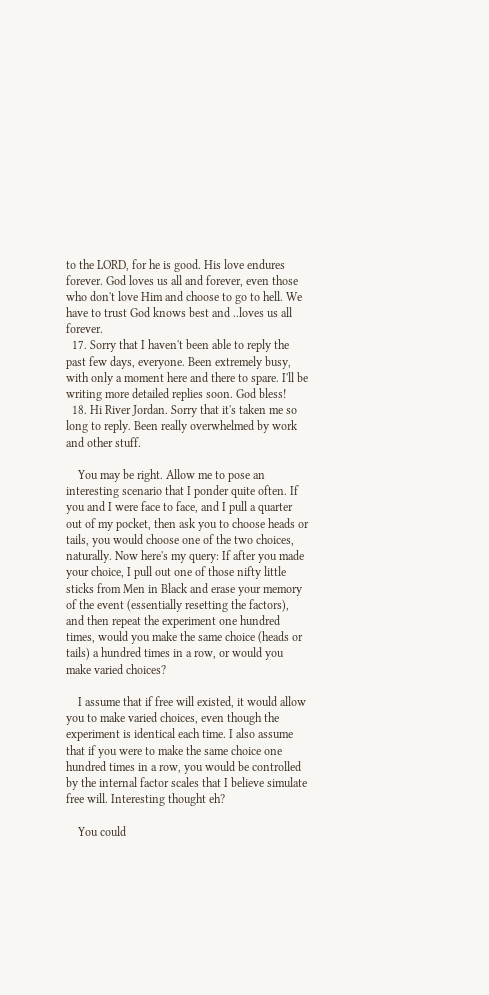to the LORD, for he is good. His love endures forever. God loves us all and forever, even those who don't love Him and choose to go to hell. We have to trust God knows best and ..loves us all forever.
  17. Sorry that I haven't been able to reply the past few days, everyone. Been extremely busy, with only a moment here and there to spare. I'll be writing more detailed replies soon. God bless!
  18. Hi River Jordan. Sorry that it's taken me so long to reply. Been really overwhelmed by work and other stuff.

    You may be right. Allow me to pose an interesting scenario that I ponder quite often. If you and I were face to face, and I pull a quarter out of my pocket, then ask you to choose heads or tails, you would choose one of the two choices, naturally. Now here's my query: If after you made your choice, I pull out one of those nifty little sticks from Men in Black and erase your memory of the event (essentially resetting the factors), and then repeat the experiment one hundred times, would you make the same choice (heads or tails) a hundred times in a row, or would you make varied choices?

    I assume that if free will existed, it would allow you to make varied choices, even though the experiment is identical each time. I also assume that if you were to make the same choice one hundred times in a row, you would be controlled by the internal factor scales that I believe simulate free will. Interesting thought eh?

    You could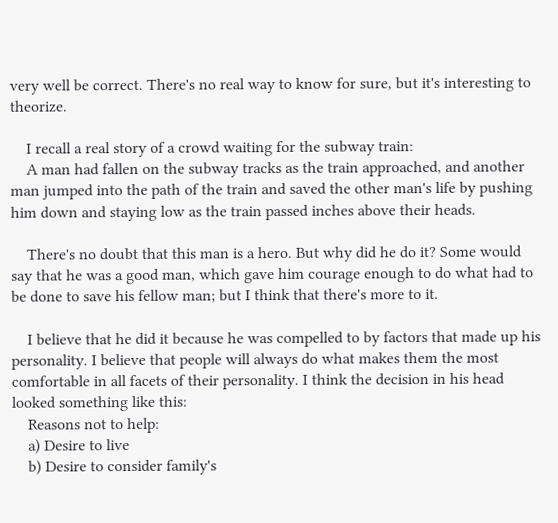very well be correct. There's no real way to know for sure, but it's interesting to theorize.

    I recall a real story of a crowd waiting for the subway train:
    A man had fallen on the subway tracks as the train approached, and another man jumped into the path of the train and saved the other man's life by pushing him down and staying low as the train passed inches above their heads.

    There's no doubt that this man is a hero. But why did he do it? Some would say that he was a good man, which gave him courage enough to do what had to be done to save his fellow man; but I think that there's more to it.

    I believe that he did it because he was compelled to by factors that made up his personality. I believe that people will always do what makes them the most comfortable in all facets of their personality. I think the decision in his head looked something like this:
    Reasons not to help:
    a) Desire to live
    b) Desire to consider family's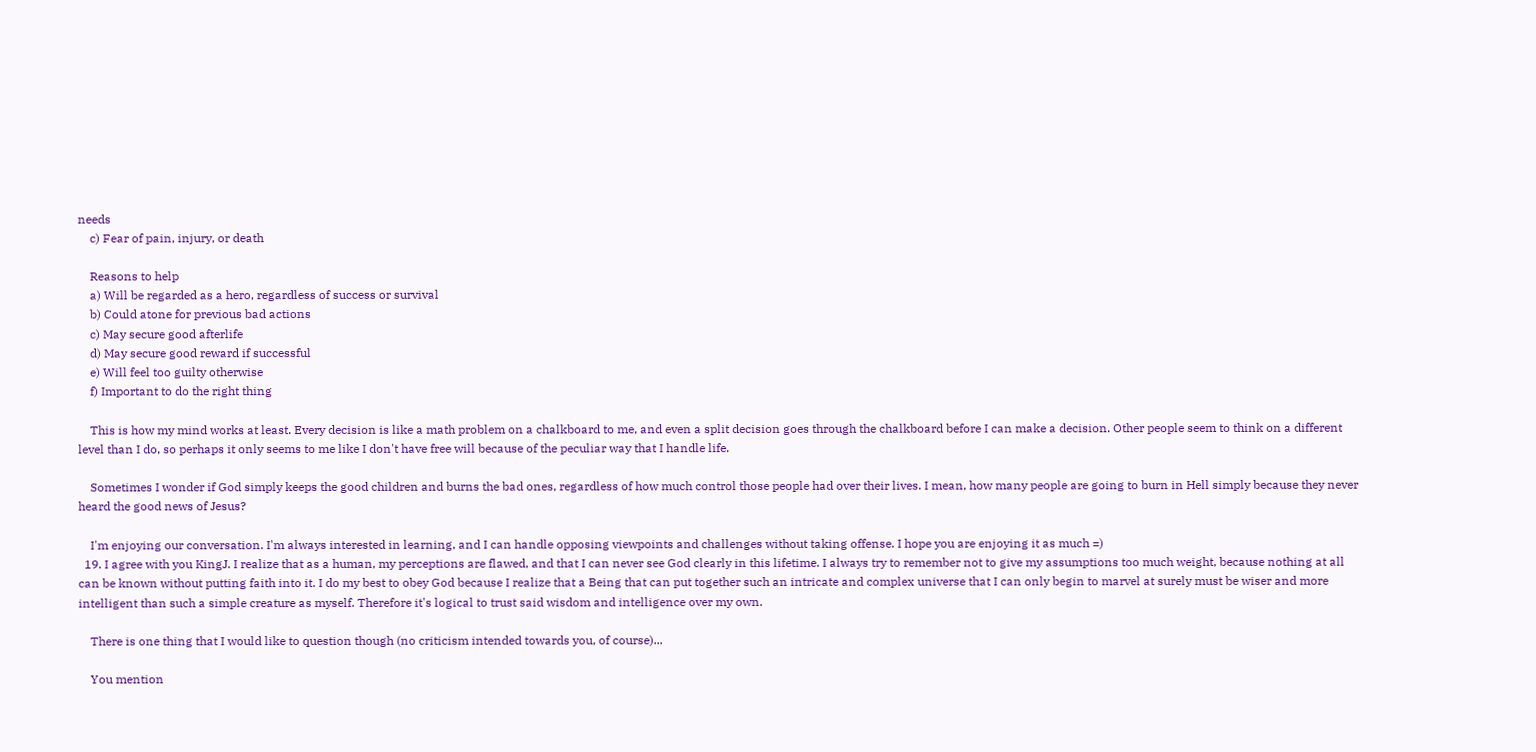needs
    c) Fear of pain, injury, or death

    Reasons to help
    a) Will be regarded as a hero, regardless of success or survival
    b) Could atone for previous bad actions
    c) May secure good afterlife
    d) May secure good reward if successful
    e) Will feel too guilty otherwise
    f) Important to do the right thing

    This is how my mind works at least. Every decision is like a math problem on a chalkboard to me, and even a split decision goes through the chalkboard before I can make a decision. Other people seem to think on a different level than I do, so perhaps it only seems to me like I don't have free will because of the peculiar way that I handle life.

    Sometimes I wonder if God simply keeps the good children and burns the bad ones, regardless of how much control those people had over their lives. I mean, how many people are going to burn in Hell simply because they never heard the good news of Jesus?

    I'm enjoying our conversation. I'm always interested in learning, and I can handle opposing viewpoints and challenges without taking offense. I hope you are enjoying it as much =)
  19. I agree with you KingJ. I realize that as a human, my perceptions are flawed, and that I can never see God clearly in this lifetime. I always try to remember not to give my assumptions too much weight, because nothing at all can be known without putting faith into it. I do my best to obey God because I realize that a Being that can put together such an intricate and complex universe that I can only begin to marvel at surely must be wiser and more intelligent than such a simple creature as myself. Therefore it's logical to trust said wisdom and intelligence over my own.

    There is one thing that I would like to question though (no criticism intended towards you, of course)...

    You mention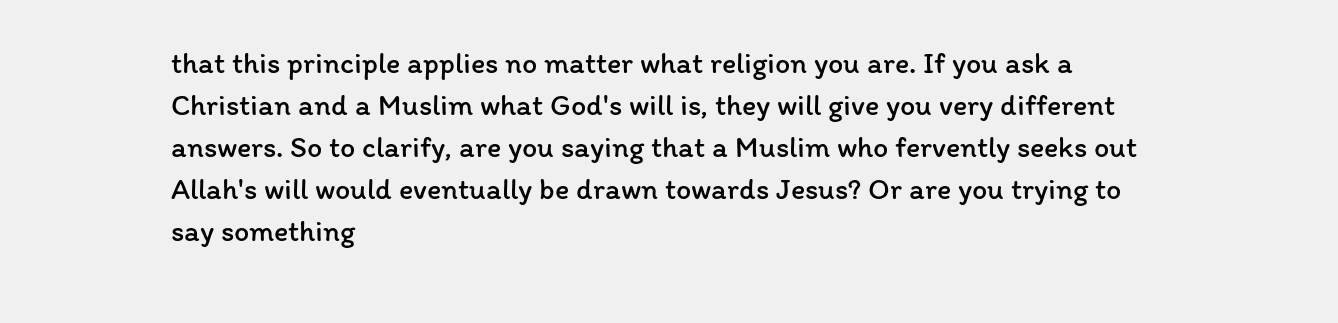that this principle applies no matter what religion you are. If you ask a Christian and a Muslim what God's will is, they will give you very different answers. So to clarify, are you saying that a Muslim who fervently seeks out Allah's will would eventually be drawn towards Jesus? Or are you trying to say something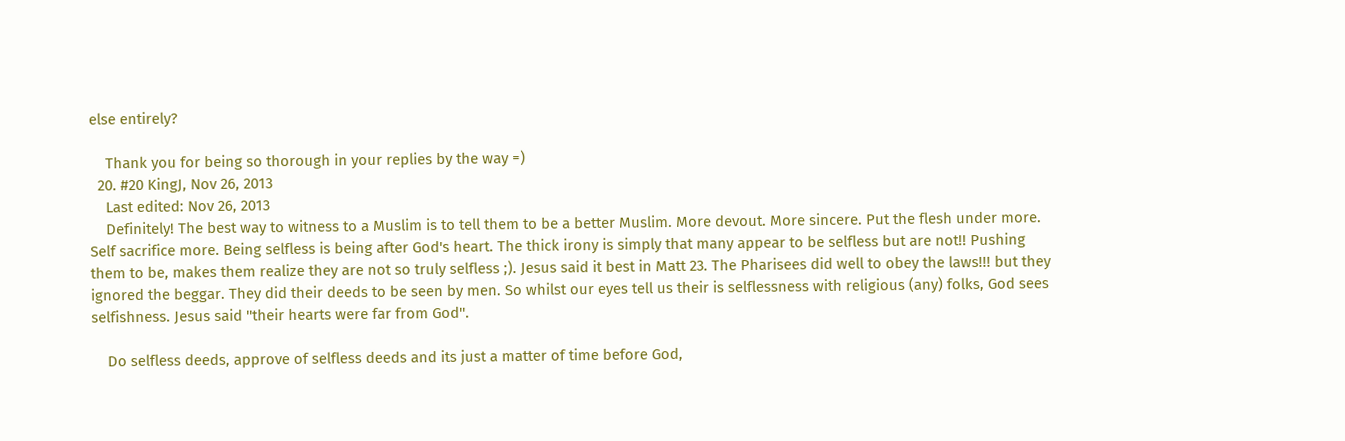else entirely?

    Thank you for being so thorough in your replies by the way =)
  20. #20 KingJ, Nov 26, 2013
    Last edited: Nov 26, 2013
    Definitely! The best way to witness to a Muslim is to tell them to be a better Muslim. More devout. More sincere. Put the flesh under more. Self sacrifice more. Being selfless is being after God's heart. The thick irony is simply that many appear to be selfless but are not!! Pushing them to be, makes them realize they are not so truly selfless ;). Jesus said it best in Matt 23. The Pharisees did well to obey the laws!!! but they ignored the beggar. They did their deeds to be seen by men. So whilst our eyes tell us their is selflessness with religious (any) folks, God sees selfishness. Jesus said ''their hearts were far from God''.

    Do selfless deeds, approve of selfless deeds and its just a matter of time before God,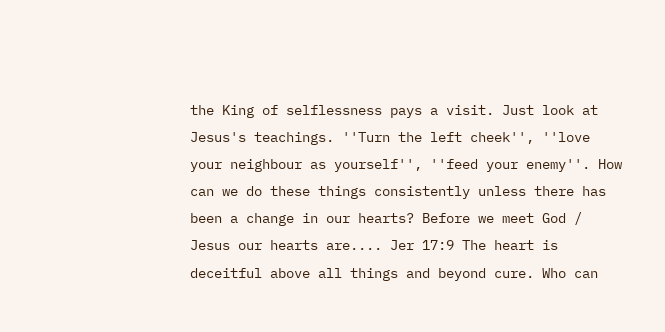the King of selflessness pays a visit. Just look at Jesus's teachings. ''Turn the left cheek'', ''love your neighbour as yourself'', ''feed your enemy''. How can we do these things consistently unless there has been a change in our hearts? Before we meet God / Jesus our hearts are.... Jer 17:9 The heart is deceitful above all things and beyond cure. Who can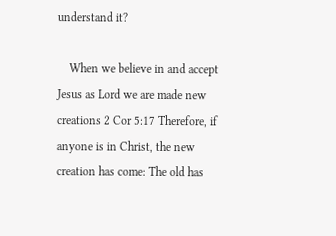understand it?

    When we believe in and accept Jesus as Lord we are made new creations 2 Cor 5:17 Therefore, if anyone is in Christ, the new creation has come: The old has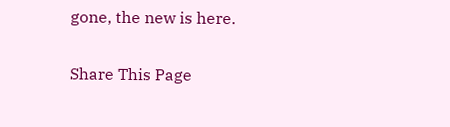gone, the new is here.

Share This Page